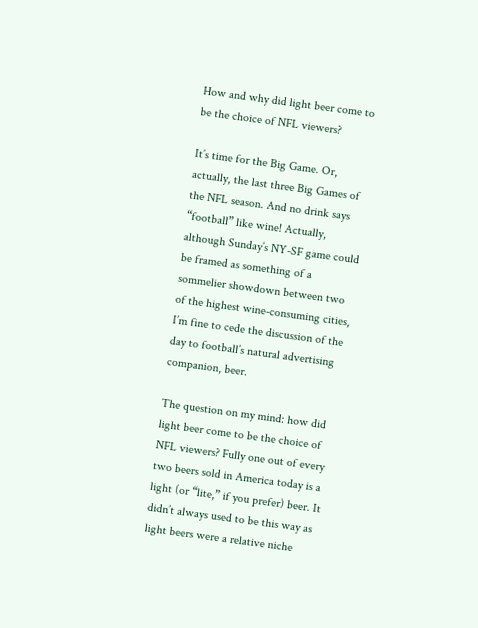How and why did light beer come to be the choice of NFL viewers?

It’s time for the Big Game. Or, actually, the last three Big Games of the NFL season. And no drink says “football” like wine! Actually, although Sunday’s NY-SF game could be framed as something of a sommelier showdown between two of the highest wine-consuming cities, I’m fine to cede the discussion of the day to football’s natural advertising companion, beer.

The question on my mind: how did light beer come to be the choice of NFL viewers? Fully one out of every two beers sold in America today is a light (or “lite,” if you prefer) beer. It didn’t always used to be this way as light beers were a relative niche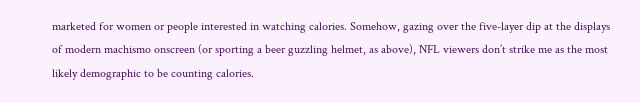marketed for women or people interested in watching calories. Somehow, gazing over the five-layer dip at the displays of modern machismo onscreen (or sporting a beer guzzling helmet, as above), NFL viewers don’t strike me as the most likely demographic to be counting calories.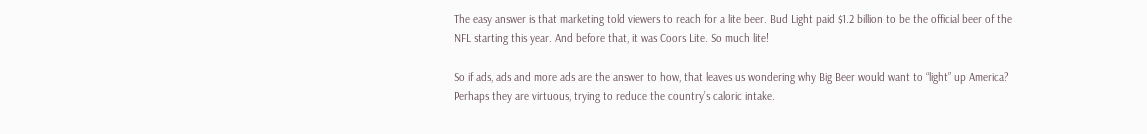The easy answer is that marketing told viewers to reach for a lite beer. Bud Light paid $1.2 billion to be the official beer of the NFL starting this year. And before that, it was Coors Lite. So much lite!

So if ads, ads and more ads are the answer to how, that leaves us wondering why Big Beer would want to “light” up America? Perhaps they are virtuous, trying to reduce the country’s caloric intake.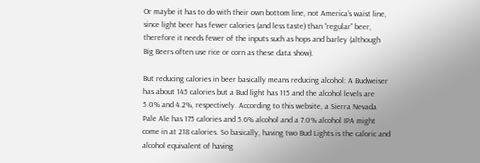Or maybe it has to do with their own bottom line, not America’s waist line, since light beer has fewer calories (and less taste) than “regular” beer, therefore it needs fewer of the inputs such as hops and barley (although Big Beers often use rice or corn as these data show).

But reducing calories in beer basically means reducing alcohol: A Budweiser has about 145 calories but a Bud light has 115 and the alcohol levels are 5.0% and 4.2%, respectively. According to this website, a Sierra Nevada Pale Ale has 175 calories and 5.6% alcohol and a 7.0% alcohol IPA might come in at 218 calories. So basically, having two Bud Lights is the caloric and alcohol equivalent of having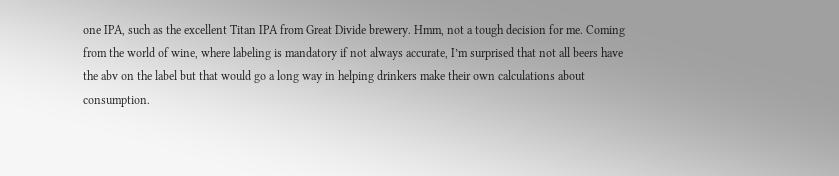one IPA, such as the excellent Titan IPA from Great Divide brewery. Hmm, not a tough decision for me. Coming from the world of wine, where labeling is mandatory if not always accurate, I’m surprised that not all beers have the abv on the label but that would go a long way in helping drinkers make their own calculations about consumption.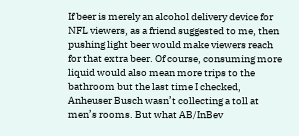If beer is merely an alcohol delivery device for NFL viewers, as a friend suggested to me, then pushing light beer would make viewers reach for that extra beer. Of course, consuming more liquid would also mean more trips to the bathroom but the last time I checked, Anheuser Busch wasn’t collecting a toll at men’s rooms. But what AB/InBev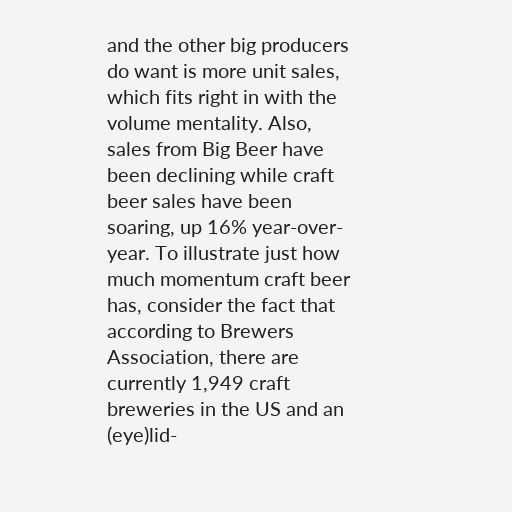and the other big producers do want is more unit sales, which fits right in with the volume mentality. Also, sales from Big Beer have been declining while craft beer sales have been soaring, up 16% year-over-year. To illustrate just how much momentum craft beer has, consider the fact that according to Brewers Association, there are currently 1,949 craft breweries in the US and an (eye)lid-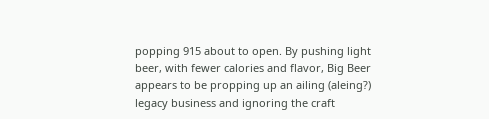popping 915 about to open. By pushing light beer, with fewer calories and flavor, Big Beer appears to be propping up an ailing (aleing?) legacy business and ignoring the craft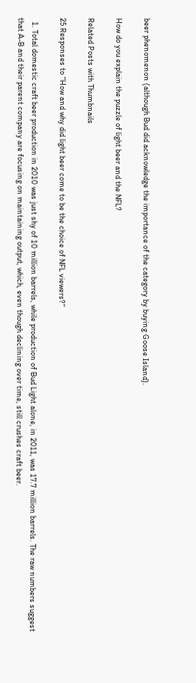beer phenomenon (although Bud did acknowledge the importance of the category by buying Goose Island).

How do you explain the puzzle of light beer and the NFL?

Related Posts with Thumbnails

25 Responses to “How and why did light beer come to be the choice of NFL viewers?”

  1. Total domestic craft beer production in 2010 was just shy of 10 million barrels, while production of Bud Light alone, in 2011, was 17.7 million barrels. The raw numbers suggest that A-B and their parent company are focusing on maintaining output, which, even though declining over time, still crushes craft beer.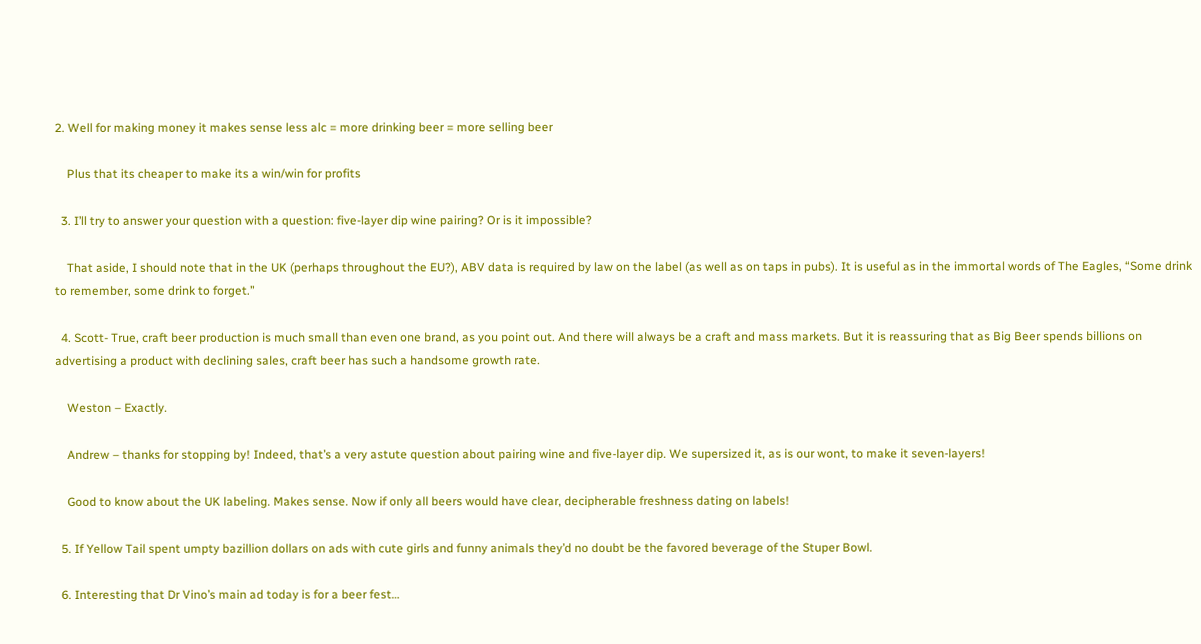2. Well for making money it makes sense less alc = more drinking beer = more selling beer

    Plus that its cheaper to make its a win/win for profits

  3. I’ll try to answer your question with a question: five-layer dip wine pairing? Or is it impossible?

    That aside, I should note that in the UK (perhaps throughout the EU?), ABV data is required by law on the label (as well as on taps in pubs). It is useful as in the immortal words of The Eagles, “Some drink to remember, some drink to forget.”

  4. Scott- True, craft beer production is much small than even one brand, as you point out. And there will always be a craft and mass markets. But it is reassuring that as Big Beer spends billions on advertising a product with declining sales, craft beer has such a handsome growth rate.

    Weston – Exactly.

    Andrew – thanks for stopping by! Indeed, that’s a very astute question about pairing wine and five-layer dip. We supersized it, as is our wont, to make it seven-layers!

    Good to know about the UK labeling. Makes sense. Now if only all beers would have clear, decipherable freshness dating on labels!

  5. If Yellow Tail spent umpty bazillion dollars on ads with cute girls and funny animals they’d no doubt be the favored beverage of the Stuper Bowl.

  6. Interesting that Dr Vino’s main ad today is for a beer fest…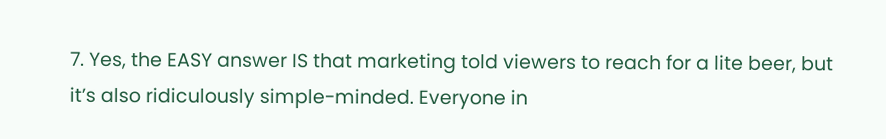7. Yes, the EASY answer IS that marketing told viewers to reach for a lite beer, but it’s also ridiculously simple-minded. Everyone in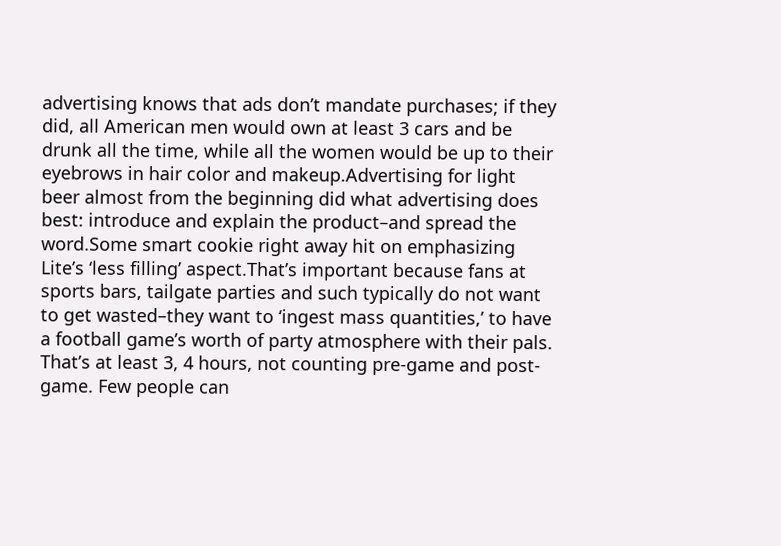advertising knows that ads don’t mandate purchases; if they did, all American men would own at least 3 cars and be drunk all the time, while all the women would be up to their eyebrows in hair color and makeup.Advertising for light beer almost from the beginning did what advertising does best: introduce and explain the product–and spread the word.Some smart cookie right away hit on emphasizing Lite’s ‘less filling’ aspect.That’s important because fans at sports bars, tailgate parties and such typically do not want to get wasted–they want to ‘ingest mass quantities,’ to have a football game’s worth of party atmosphere with their pals. That’s at least 3, 4 hours, not counting pre-game and post-game. Few people can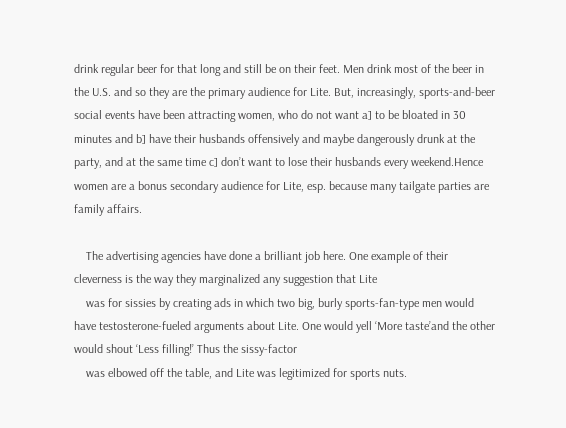drink regular beer for that long and still be on their feet. Men drink most of the beer in the U.S. and so they are the primary audience for Lite. But, increasingly, sports-and-beer social events have been attracting women, who do not want a] to be bloated in 30 minutes and b] have their husbands offensively and maybe dangerously drunk at the party, and at the same time c] don’t want to lose their husbands every weekend.Hence women are a bonus secondary audience for Lite, esp. because many tailgate parties are family affairs.

    The advertising agencies have done a brilliant job here. One example of their cleverness is the way they marginalized any suggestion that Lite
    was for sissies by creating ads in which two big, burly sports-fan-type men would have testosterone-fueled arguments about Lite. One would yell ‘More taste’and the other would shout ‘Less filling!’ Thus the sissy-factor
    was elbowed off the table, and Lite was legitimized for sports nuts.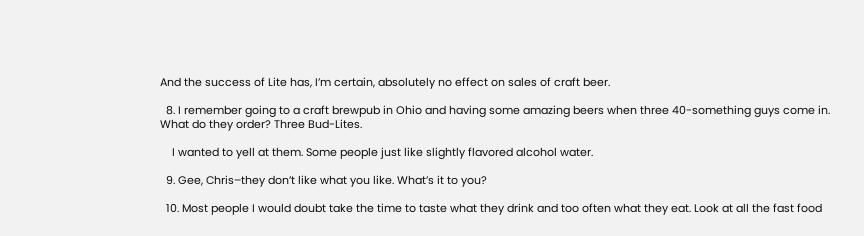And the success of Lite has, I’m certain, absolutely no effect on sales of craft beer.

  8. I remember going to a craft brewpub in Ohio and having some amazing beers when three 40-something guys come in. What do they order? Three Bud-Lites.

    I wanted to yell at them. Some people just like slightly flavored alcohol water.

  9. Gee, Chris–they don’t like what you like. What’s it to you?

  10. Most people I would doubt take the time to taste what they drink and too often what they eat. Look at all the fast food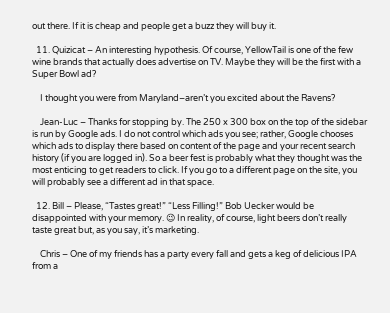out there. If it is cheap and people get a buzz they will buy it.

  11. Quizicat – An interesting hypothesis. Of course, YellowTail is one of the few wine brands that actually does advertise on TV. Maybe they will be the first with a Super Bowl ad?

    I thought you were from Maryland–aren’t you excited about the Ravens?

    Jean-Luc – Thanks for stopping by. The 250 x 300 box on the top of the sidebar is run by Google ads. I do not control which ads you see; rather, Google chooses which ads to display there based on content of the page and your recent search history (if you are logged in). So a beer fest is probably what they thought was the most enticing to get readers to click. If you go to a different page on the site, you will probably see a different ad in that space.

  12. Bill – Please, “Tastes great!” “Less Filling!” Bob Uecker would be disappointed with your memory. 😉 In reality, of course, light beers don’t really taste great but, as you say, it’s marketing.

    Chris – One of my friends has a party every fall and gets a keg of delicious IPA from a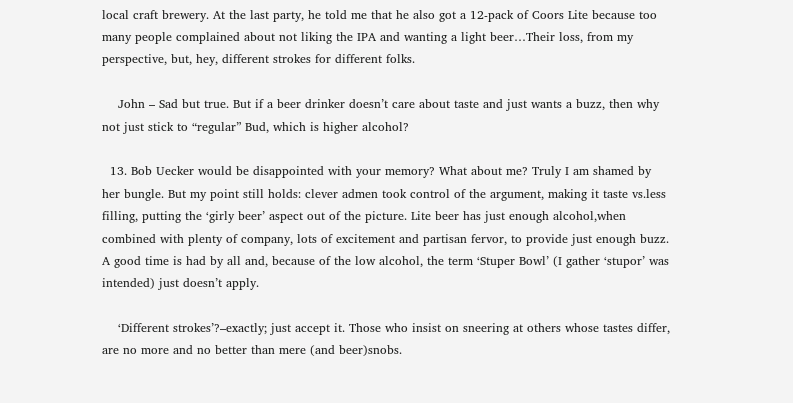local craft brewery. At the last party, he told me that he also got a 12-pack of Coors Lite because too many people complained about not liking the IPA and wanting a light beer…Their loss, from my perspective, but, hey, different strokes for different folks.

    John – Sad but true. But if a beer drinker doesn’t care about taste and just wants a buzz, then why not just stick to “regular” Bud, which is higher alcohol?

  13. Bob Uecker would be disappointed with your memory? What about me? Truly I am shamed by her bungle. But my point still holds: clever admen took control of the argument, making it taste vs.less filling, putting the ‘girly beer’ aspect out of the picture. Lite beer has just enough alcohol,when combined with plenty of company, lots of excitement and partisan fervor, to provide just enough buzz. A good time is had by all and, because of the low alcohol, the term ‘Stuper Bowl’ (I gather ‘stupor’ was intended) just doesn’t apply.

    ‘Different strokes’?–exactly; just accept it. Those who insist on sneering at others whose tastes differ, are no more and no better than mere (and beer)snobs.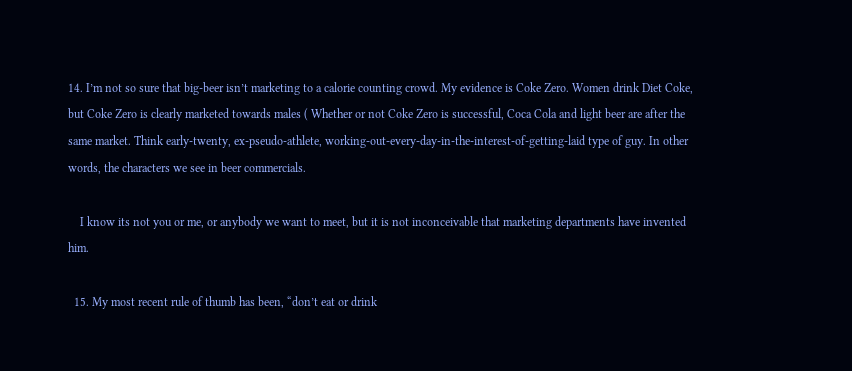14. I’m not so sure that big-beer isn’t marketing to a calorie counting crowd. My evidence is Coke Zero. Women drink Diet Coke, but Coke Zero is clearly marketed towards males ( Whether or not Coke Zero is successful, Coca Cola and light beer are after the same market. Think early-twenty, ex-pseudo-athlete, working-out-every-day-in-the-interest-of-getting-laid type of guy. In other words, the characters we see in beer commercials.

    I know its not you or me, or anybody we want to meet, but it is not inconceivable that marketing departments have invented him.

  15. My most recent rule of thumb has been, “don’t eat or drink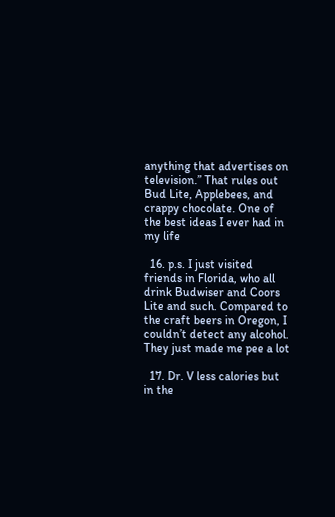anything that advertises on television.” That rules out Bud Lite, Applebees, and crappy chocolate. One of the best ideas I ever had in my life

  16. p.s. I just visited friends in Florida, who all drink Budwiser and Coors Lite and such. Compared to the craft beers in Oregon, I couldn’t detect any alcohol. They just made me pee a lot

  17. Dr. V less calories but in the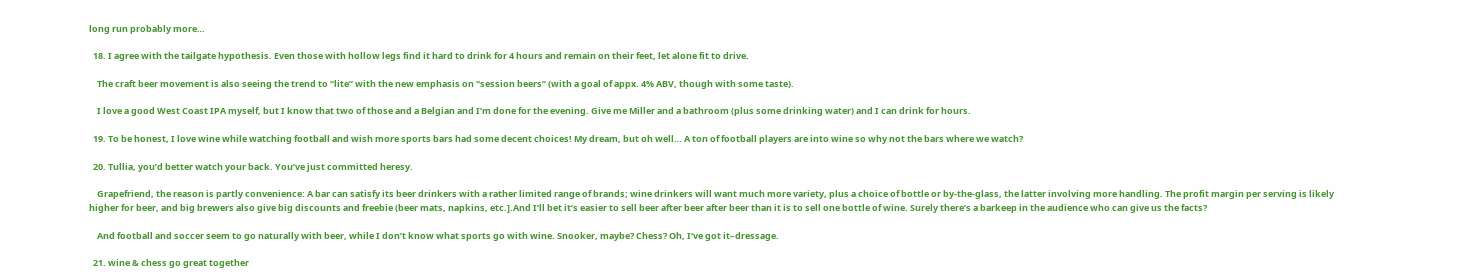long run probably more…

  18. I agree with the tailgate hypothesis. Even those with hollow legs find it hard to drink for 4 hours and remain on their feet, let alone fit to drive.

    The craft beer movement is also seeing the trend to “lite” with the new emphasis on “session beers” (with a goal of appx. 4% ABV, though with some taste).

    I love a good West Coast IPA myself, but I know that two of those and a Belgian and I’m done for the evening. Give me Miller and a bathroom (plus some drinking water) and I can drink for hours.

  19. To be honest, I love wine while watching football and wish more sports bars had some decent choices! My dream, but oh well… A ton of football players are into wine so why not the bars where we watch?

  20. Tullia, you’d better watch your back. You’ve just committed heresy.

    Grapefriend, the reason is partly convenience: A bar can satisfy its beer drinkers with a rather limited range of brands; wine drinkers will want much more variety, plus a choice of bottle or by-the-glass, the latter involving more handling. The profit margin per serving is likely higher for beer, and big brewers also give big discounts and freebie (beer mats, napkins, etc.].And I’ll bet it’s easier to sell beer after beer after beer than it is to sell one bottle of wine. Surely there’s a barkeep in the audience who can give us the facts?

    And football and soccer seem to go naturally with beer, while I don’t know what sports go with wine. Snooker, maybe? Chess? Oh, I’ve got it–dressage.

  21. wine & chess go great together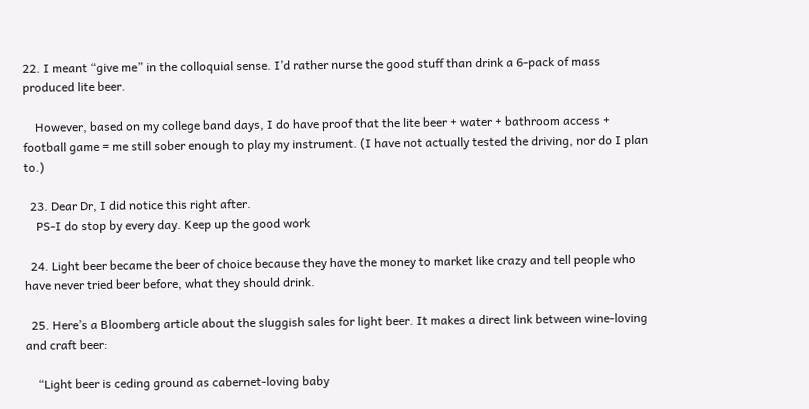22. I meant “give me” in the colloquial sense. I’d rather nurse the good stuff than drink a 6-pack of mass produced lite beer.

    However, based on my college band days, I do have proof that the lite beer + water + bathroom access + football game = me still sober enough to play my instrument. (I have not actually tested the driving, nor do I plan to.)

  23. Dear Dr, I did notice this right after.
    PS-I do stop by every day. Keep up the good work

  24. Light beer became the beer of choice because they have the money to market like crazy and tell people who have never tried beer before, what they should drink.

  25. Here’s a Bloomberg article about the sluggish sales for light beer. It makes a direct link between wine-loving and craft beer:

    “Light beer is ceding ground as cabernet-loving baby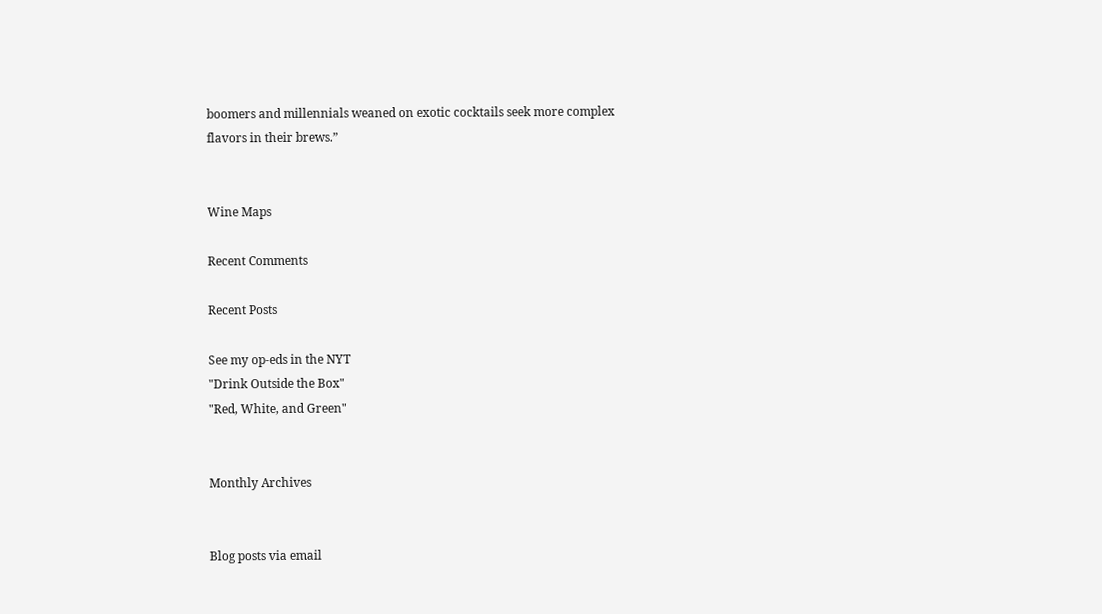boomers and millennials weaned on exotic cocktails seek more complex flavors in their brews.”


Wine Maps

Recent Comments

Recent Posts

See my op-eds in the NYT
"Drink Outside the Box"
"Red, White, and Green"


Monthly Archives


Blog posts via email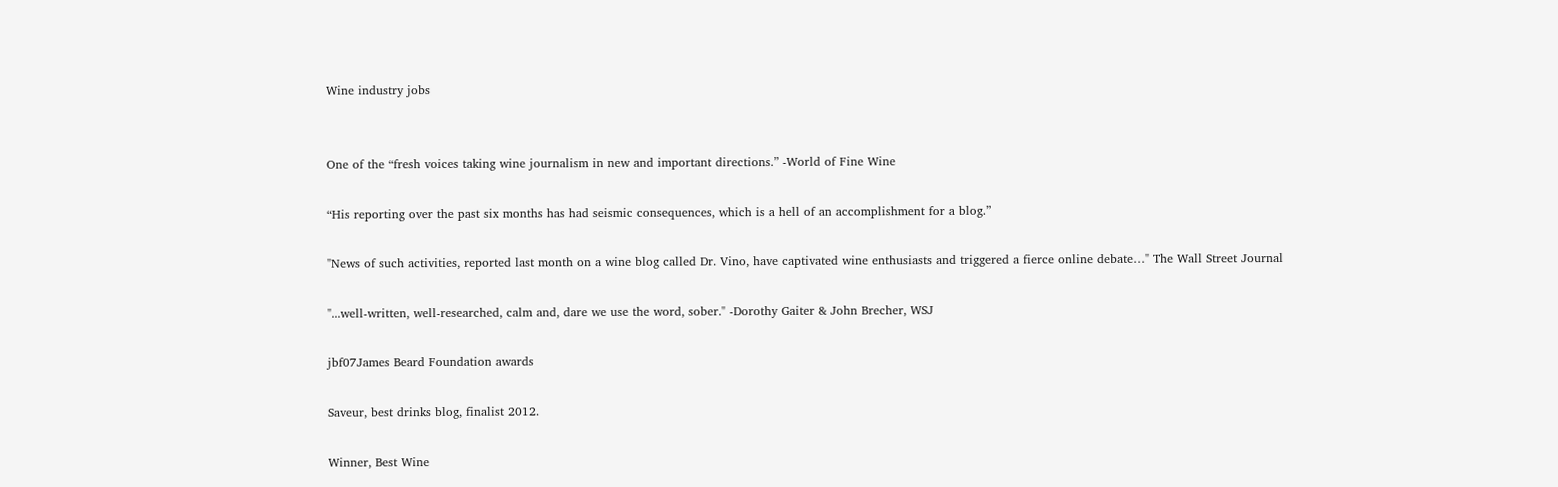Wine industry jobs


One of the “fresh voices taking wine journalism in new and important directions.” -World of Fine Wine

“His reporting over the past six months has had seismic consequences, which is a hell of an accomplishment for a blog.”

"News of such activities, reported last month on a wine blog called Dr. Vino, have captivated wine enthusiasts and triggered a fierce online debate…" The Wall Street Journal

"...well-written, well-researched, calm and, dare we use the word, sober." -Dorothy Gaiter & John Brecher, WSJ

jbf07James Beard Foundation awards

Saveur, best drinks blog, finalist 2012.

Winner, Best Wine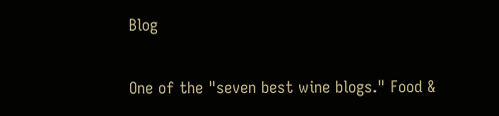Blog

One of the "seven best wine blogs." Food &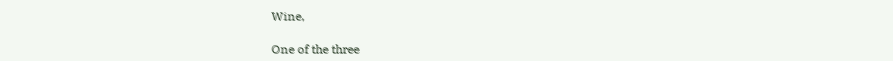Wine,

One of the three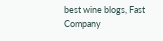best wine blogs, Fast Company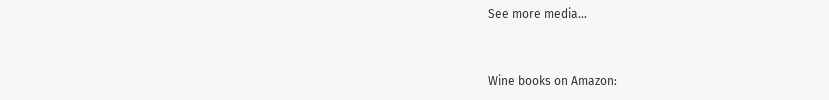See more media...


Wine books on Amazon: